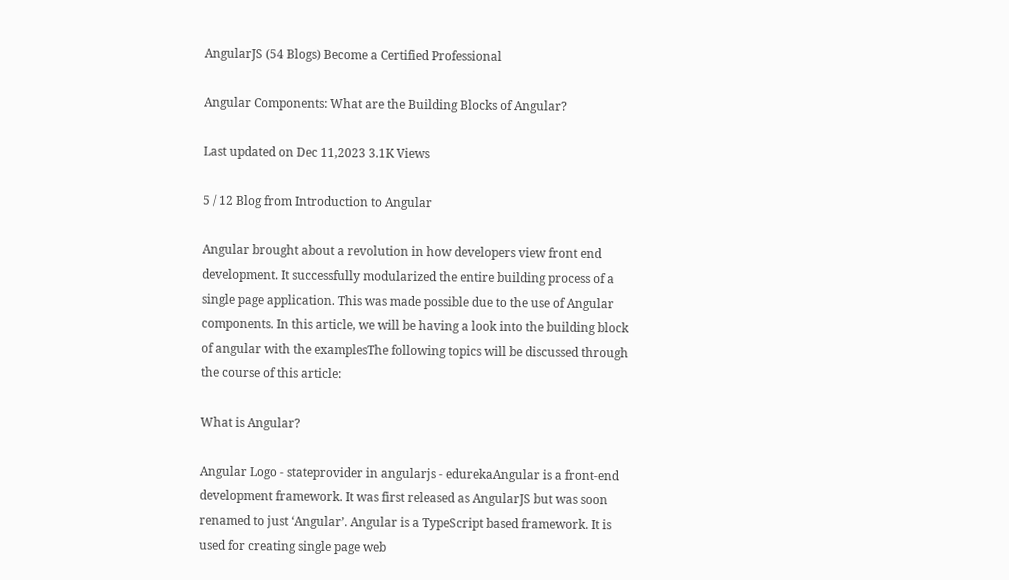AngularJS (54 Blogs) Become a Certified Professional

Angular Components: What are the Building Blocks of Angular?

Last updated on Dec 11,2023 3.1K Views

5 / 12 Blog from Introduction to Angular

Angular brought about a revolution in how developers view front end development. It successfully modularized the entire building process of a single page application. This was made possible due to the use of Angular components. In this article, we will be having a look into the building block of angular with the examplesThe following topics will be discussed through the course of this article:

What is Angular?

Angular Logo - stateprovider in angularjs - edurekaAngular is a front-end development framework. It was first released as AngularJS but was soon renamed to just ‘Angular’. Angular is a TypeScript based framework. It is used for creating single page web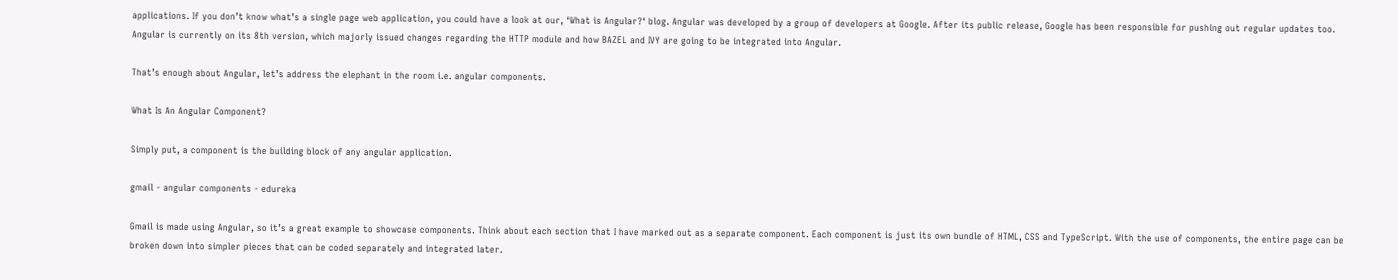applications. If you don’t know what’s a single page web application, you could have a look at our, ‘What is Angular?‘ blog. Angular was developed by a group of developers at Google. After its public release, Google has been responsible for pushing out regular updates too. Angular is currently on its 8th version, which majorly issued changes regarding the HTTP module and how BAZEL and IVY are going to be integrated into Angular.

That’s enough about Angular, let’s address the elephant in the room i.e. angular components.

What Is An Angular Component?

Simply put, a component is the building block of any angular application.

gmail - angular components - edureka

Gmail is made using Angular, so it’s a great example to showcase components. Think about each section that I have marked out as a separate component. Each component is just its own bundle of HTML, CSS and TypeScript. With the use of components, the entire page can be broken down into simpler pieces that can be coded separately and integrated later.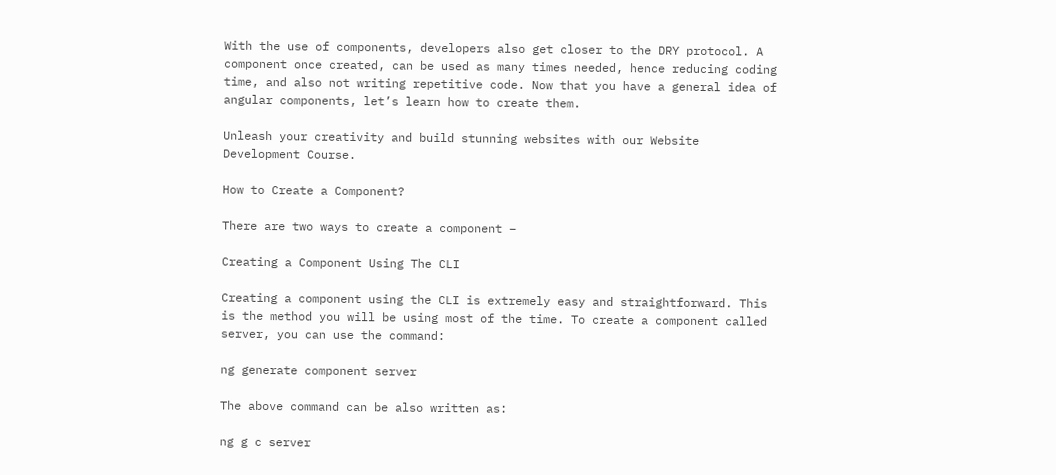With the use of components, developers also get closer to the DRY protocol. A component once created, can be used as many times needed, hence reducing coding time, and also not writing repetitive code. Now that you have a general idea of angular components, let’s learn how to create them.

Unleash your creativity and build stunning websites with our Website Development Course.

How to Create a Component?

There are two ways to create a component –

Creating a Component Using The CLI

Creating a component using the CLI is extremely easy and straightforward. This is the method you will be using most of the time. To create a component called server, you can use the command:

ng generate component server

The above command can be also written as:

ng g c server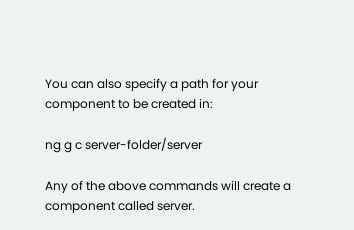You can also specify a path for your component to be created in:

ng g c server-folder/server

Any of the above commands will create a component called server.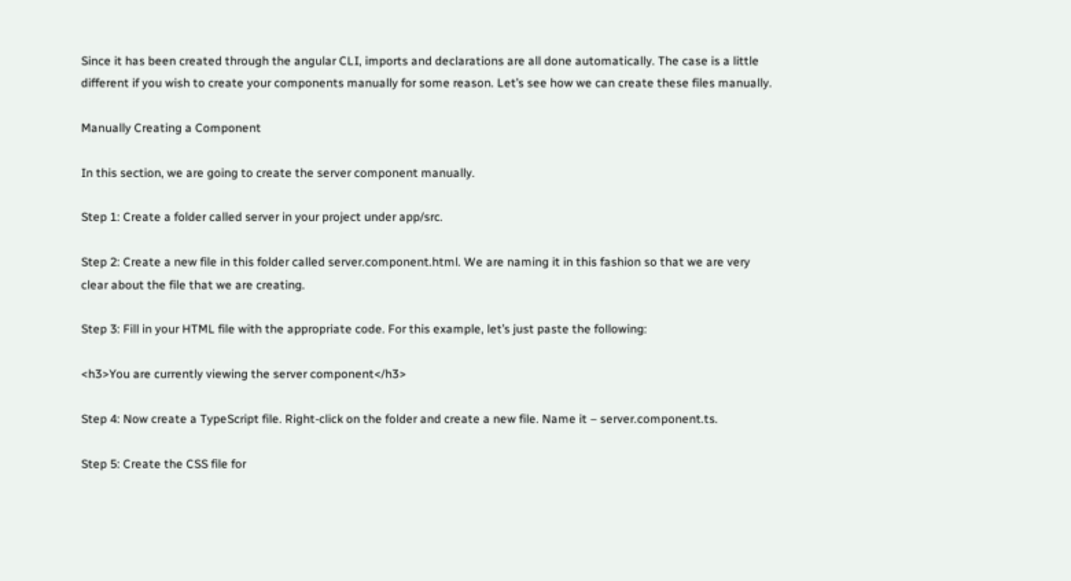Since it has been created through the angular CLI, imports and declarations are all done automatically. The case is a little different if you wish to create your components manually for some reason. Let’s see how we can create these files manually.

Manually Creating a Component

In this section, we are going to create the server component manually.

Step 1: Create a folder called server in your project under app/src.

Step 2: Create a new file in this folder called server.component.html. We are naming it in this fashion so that we are very clear about the file that we are creating.

Step 3: Fill in your HTML file with the appropriate code. For this example, let’s just paste the following:

<h3>You are currently viewing the server component</h3>

Step 4: Now create a TypeScript file. Right-click on the folder and create a new file. Name it – server.component.ts.

Step 5: Create the CSS file for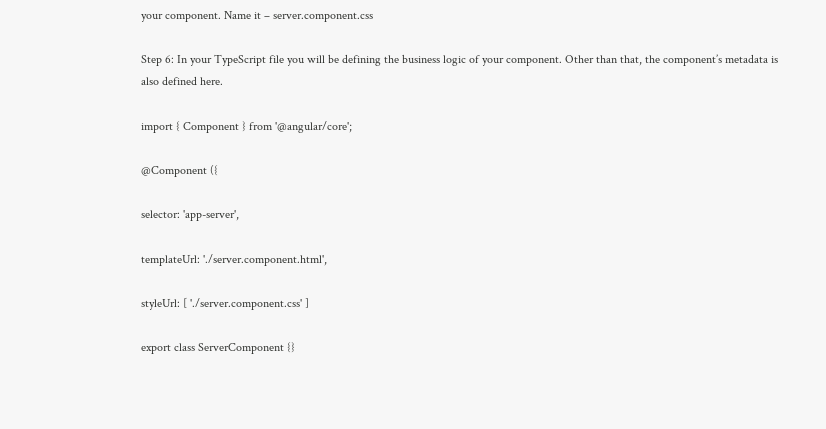your component. Name it – server.component.css

Step 6: In your TypeScript file you will be defining the business logic of your component. Other than that, the component’s metadata is also defined here.

import { Component } from '@angular/core';

@Component ({

selector: 'app-server',

templateUrl: './server.component.html',

styleUrl: [ './server.component.css' ]

export class ServerComponent {}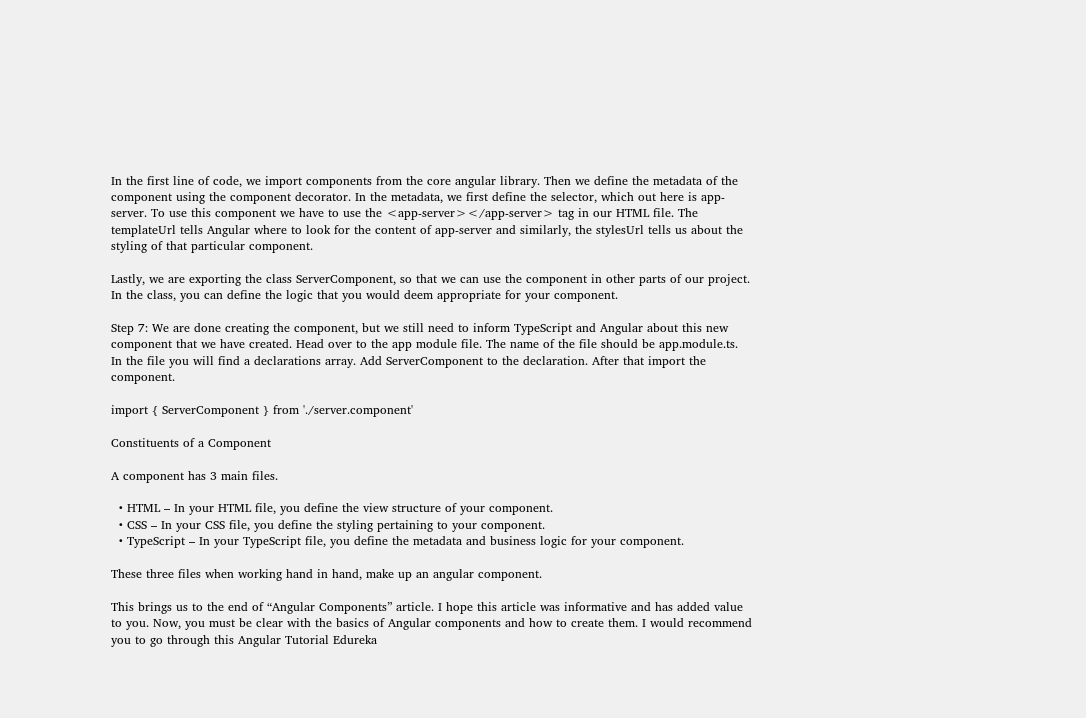In the first line of code, we import components from the core angular library. Then we define the metadata of the component using the component decorator. In the metadata, we first define the selector, which out here is app-server. To use this component we have to use the <app-server></app-server> tag in our HTML file. The templateUrl tells Angular where to look for the content of app-server and similarly, the stylesUrl tells us about the styling of that particular component.

Lastly, we are exporting the class ServerComponent, so that we can use the component in other parts of our project. In the class, you can define the logic that you would deem appropriate for your component.

Step 7: We are done creating the component, but we still need to inform TypeScript and Angular about this new component that we have created. Head over to the app module file. The name of the file should be app.module.ts. In the file you will find a declarations array. Add ServerComponent to the declaration. After that import the component.

import { ServerComponent } from './server.component'

Constituents of a Component

A component has 3 main files.

  • HTML – In your HTML file, you define the view structure of your component.
  • CSS – In your CSS file, you define the styling pertaining to your component.
  • TypeScript – In your TypeScript file, you define the metadata and business logic for your component.

These three files when working hand in hand, make up an angular component.

This brings us to the end of “Angular Components” article. I hope this article was informative and has added value to you. Now, you must be clear with the basics of Angular components and how to create them. I would recommend you to go through this Angular Tutorial Edureka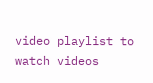video playlist to watch videos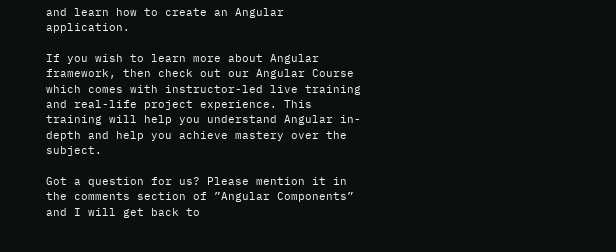and learn how to create an Angular application.

If you wish to learn more about Angular framework, then check out our Angular Course which comes with instructor-led live training and real-life project experience. This training will help you understand Angular in-depth and help you achieve mastery over the subject.

Got a question for us? Please mention it in the comments section of ”Angular Components” and I will get back to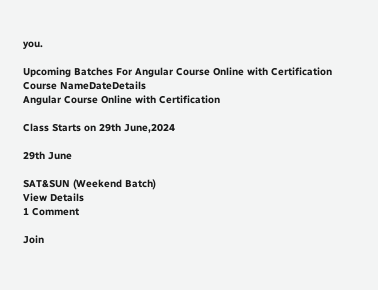you.

Upcoming Batches For Angular Course Online with Certification
Course NameDateDetails
Angular Course Online with Certification

Class Starts on 29th June,2024

29th June

SAT&SUN (Weekend Batch)
View Details
1 Comment

Join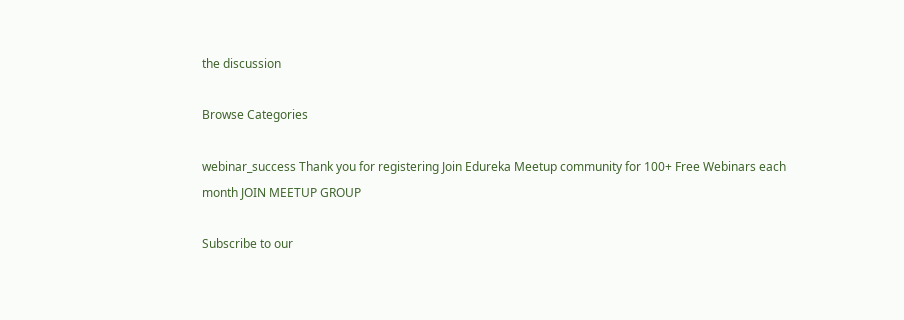the discussion

Browse Categories

webinar_success Thank you for registering Join Edureka Meetup community for 100+ Free Webinars each month JOIN MEETUP GROUP

Subscribe to our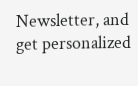Newsletter, and get personalized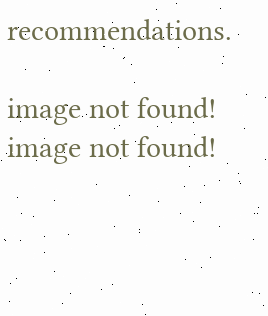recommendations.

image not found!
image not found!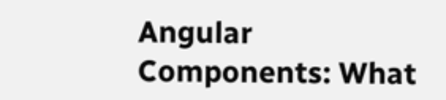Angular Components: What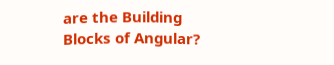are the Building Blocks of Angular?